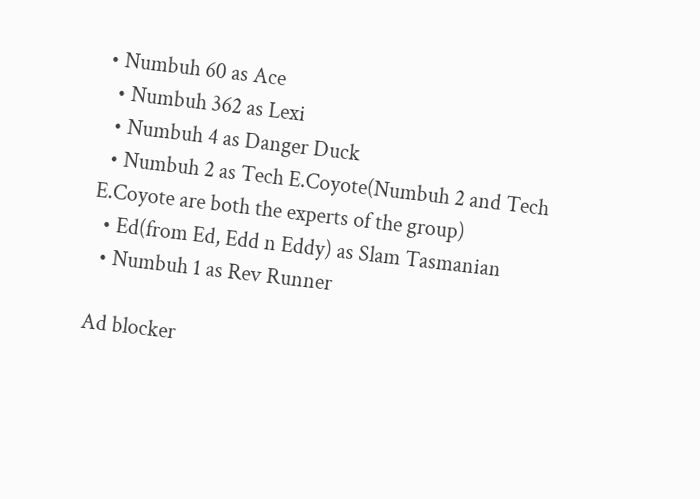• Numbuh 60 as Ace
  • Numbuh 362 as Lexi
  • Numbuh 4 as Danger Duck
  • Numbuh 2 as Tech E.Coyote(Numbuh 2 and Tech E.Coyote are both the experts of the group)
  • Ed(from Ed, Edd n Eddy) as Slam Tasmanian
  • Numbuh 1 as Rev Runner

Ad blocker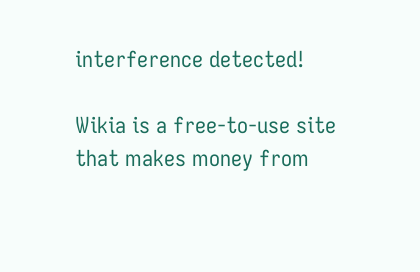interference detected!

Wikia is a free-to-use site that makes money from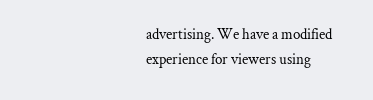advertising. We have a modified experience for viewers using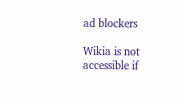ad blockers

Wikia is not accessible if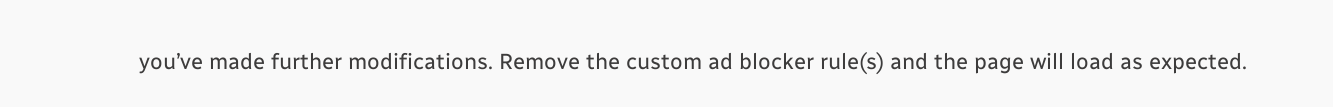you’ve made further modifications. Remove the custom ad blocker rule(s) and the page will load as expected.